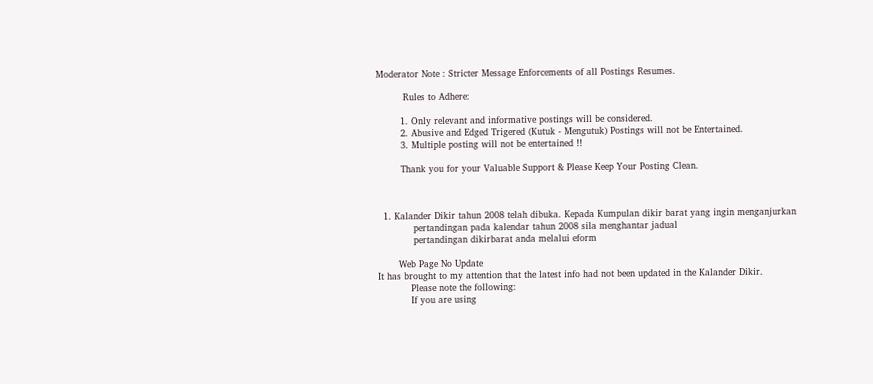Moderator Note : Stricter Message Enforcements of all Postings Resumes.

         Rules to Adhere:

        1. Only relevant and informative postings will be considered.
        2. Abusive and Edged Trigered (Kutuk - Mengutuk) Postings will not be Entertained.
        3. Multiple posting will not be entertained !!

        Thank you for your Valuable Support & Please Keep Your Posting Clean.



  1. Kalander Dikir tahun 2008 telah dibuka. Kepada Kumpulan dikir barat yang ingin menganjurkan
            pertandingan pada kalendar tahun 2008 sila menghantar jadual
            pertandingan dikirbarat anda melalui eform

       Web Page No Update
It has brought to my attention that the latest info had not been updated in the Kalander Dikir.
           Please note the following:
           If you are using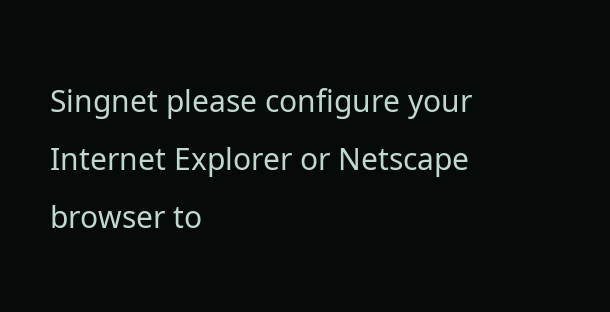Singnet please configure your Internet Explorer or Netscape browser to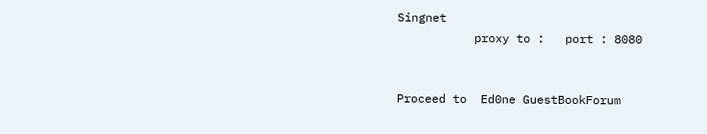Singnet
           proxy to :   port : 8080


Proceed to  Ed0ne GuestBookForum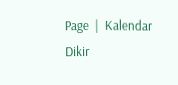Page  |  Kalendar Dikir